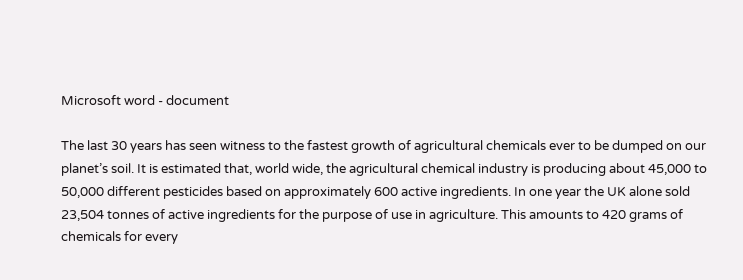Microsoft word - document

The last 30 years has seen witness to the fastest growth of agricultural chemicals ever to be dumped on our planet’s soil. It is estimated that, world wide, the agricultural chemical industry is producing about 45,000 to 50,000 different pesticides based on approximately 600 active ingredients. In one year the UK alone sold 23,504 tonnes of active ingredients for the purpose of use in agriculture. This amounts to 420 grams of chemicals for every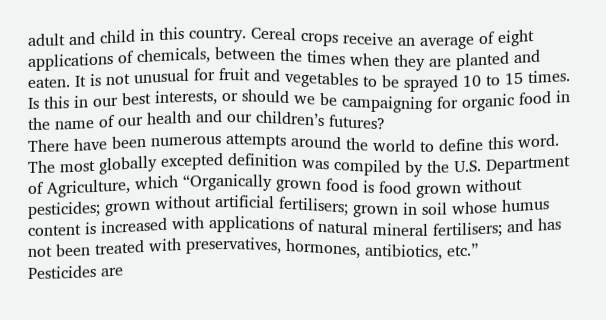adult and child in this country. Cereal crops receive an average of eight applications of chemicals, between the times when they are planted and eaten. It is not unusual for fruit and vegetables to be sprayed 10 to 15 times. Is this in our best interests, or should we be campaigning for organic food in the name of our health and our children’s futures?
There have been numerous attempts around the world to define this word. The most globally excepted definition was compiled by the U.S. Department of Agriculture, which “Organically grown food is food grown without pesticides; grown without artificial fertilisers; grown in soil whose humus content is increased with applications of natural mineral fertilisers; and has not been treated with preservatives, hormones, antibiotics, etc.”
Pesticides are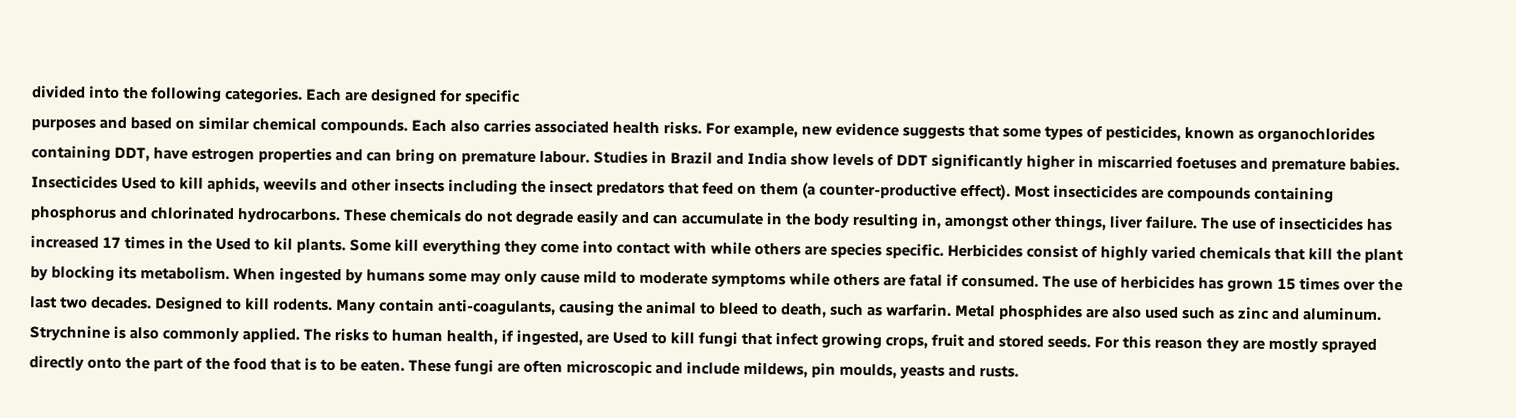divided into the following categories. Each are designed for specific
purposes and based on similar chemical compounds. Each also carries associated health risks. For example, new evidence suggests that some types of pesticides, known as organochlorides containing DDT, have estrogen properties and can bring on premature labour. Studies in Brazil and India show levels of DDT significantly higher in miscarried foetuses and premature babies. Insecticides Used to kill aphids, weevils and other insects including the insect predators that feed on them (a counter-productive effect). Most insecticides are compounds containing phosphorus and chlorinated hydrocarbons. These chemicals do not degrade easily and can accumulate in the body resulting in, amongst other things, liver failure. The use of insecticides has increased 17 times in the Used to kil plants. Some kill everything they come into contact with while others are species specific. Herbicides consist of highly varied chemicals that kill the plant by blocking its metabolism. When ingested by humans some may only cause mild to moderate symptoms while others are fatal if consumed. The use of herbicides has grown 15 times over the last two decades. Designed to kill rodents. Many contain anti-coagulants, causing the animal to bleed to death, such as warfarin. Metal phosphides are also used such as zinc and aluminum. Strychnine is also commonly applied. The risks to human health, if ingested, are Used to kill fungi that infect growing crops, fruit and stored seeds. For this reason they are mostly sprayed directly onto the part of the food that is to be eaten. These fungi are often microscopic and include mildews, pin moulds, yeasts and rusts.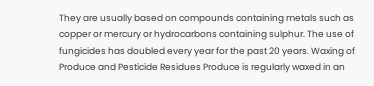They are usually based on compounds containing metals such as copper or mercury or hydrocarbons containing sulphur. The use of fungicides has doubled every year for the past 20 years. Waxing of Produce and Pesticide Residues Produce is regularly waxed in an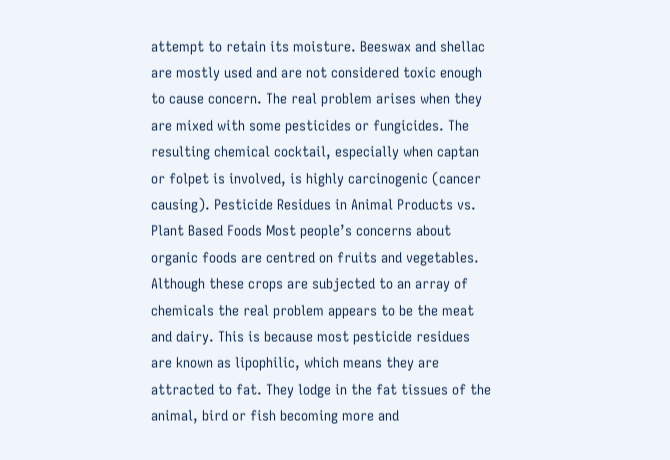attempt to retain its moisture. Beeswax and shellac are mostly used and are not considered toxic enough to cause concern. The real problem arises when they are mixed with some pesticides or fungicides. The resulting chemical cocktail, especially when captan or folpet is involved, is highly carcinogenic (cancer causing). Pesticide Residues in Animal Products vs. Plant Based Foods Most people’s concerns about organic foods are centred on fruits and vegetables. Although these crops are subjected to an array of chemicals the real problem appears to be the meat and dairy. This is because most pesticide residues are known as lipophilic, which means they are attracted to fat. They lodge in the fat tissues of the animal, bird or fish becoming more and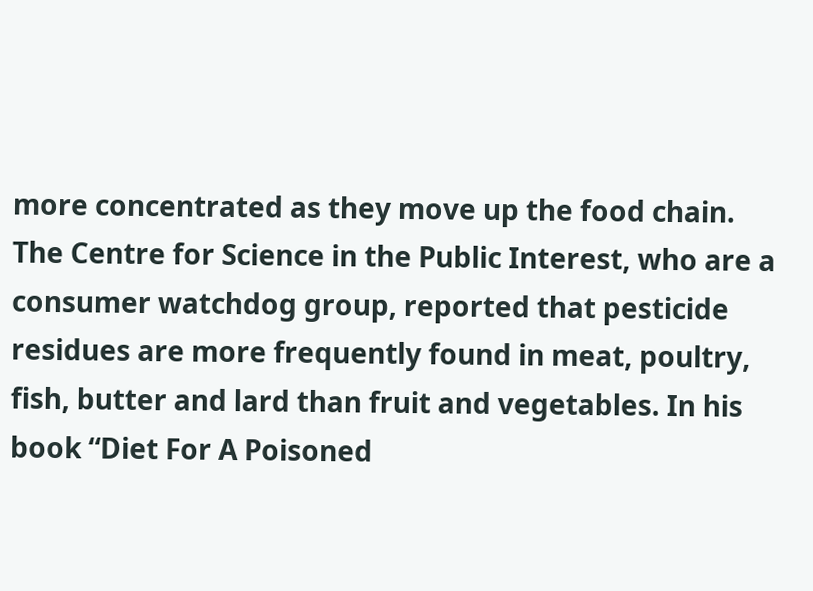more concentrated as they move up the food chain. The Centre for Science in the Public Interest, who are a consumer watchdog group, reported that pesticide residues are more frequently found in meat, poultry, fish, butter and lard than fruit and vegetables. In his book “Diet For A Poisoned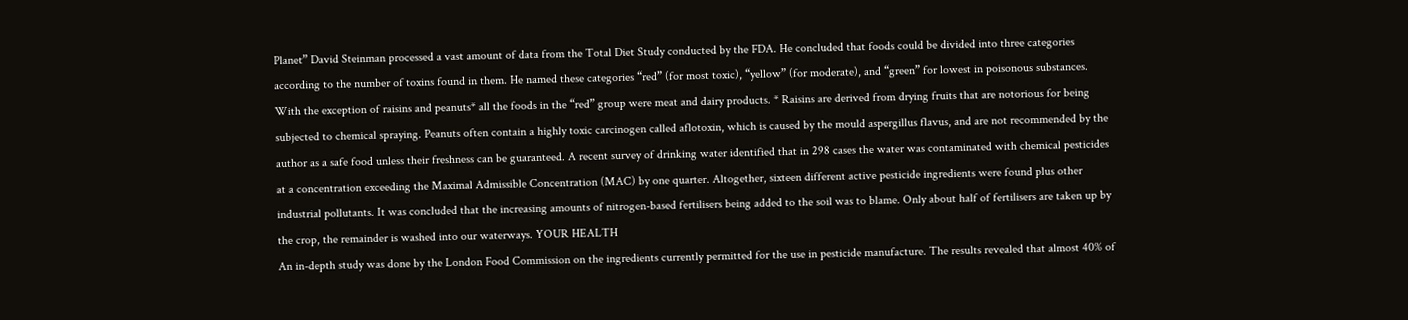Planet” David Steinman processed a vast amount of data from the Total Diet Study conducted by the FDA. He concluded that foods could be divided into three categories according to the number of toxins found in them. He named these categories “red” (for most toxic), “yellow” (for moderate), and “green” for lowest in poisonous substances. With the exception of raisins and peanuts* all the foods in the “red” group were meat and dairy products. * Raisins are derived from drying fruits that are notorious for being subjected to chemical spraying. Peanuts often contain a highly toxic carcinogen called aflotoxin, which is caused by the mould aspergillus flavus, and are not recommended by the author as a safe food unless their freshness can be guaranteed. A recent survey of drinking water identified that in 298 cases the water was contaminated with chemical pesticides at a concentration exceeding the Maximal Admissible Concentration (MAC) by one quarter. Altogether, sixteen different active pesticide ingredients were found plus other industrial pollutants. It was concluded that the increasing amounts of nitrogen-based fertilisers being added to the soil was to blame. Only about half of fertilisers are taken up by the crop, the remainder is washed into our waterways. YOUR HEALTH
An in-depth study was done by the London Food Commission on the ingredients currently permitted for the use in pesticide manufacture. The results revealed that almost 40% of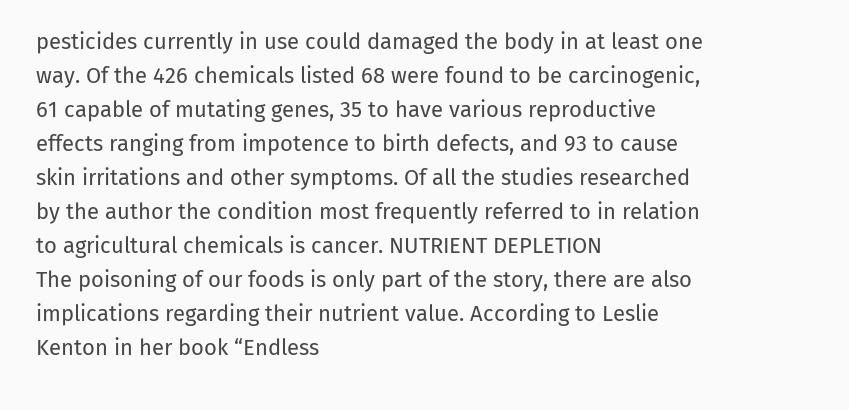pesticides currently in use could damaged the body in at least one way. Of the 426 chemicals listed 68 were found to be carcinogenic, 61 capable of mutating genes, 35 to have various reproductive effects ranging from impotence to birth defects, and 93 to cause skin irritations and other symptoms. Of all the studies researched by the author the condition most frequently referred to in relation to agricultural chemicals is cancer. NUTRIENT DEPLETION
The poisoning of our foods is only part of the story, there are also implications regarding their nutrient value. According to Leslie Kenton in her book “Endless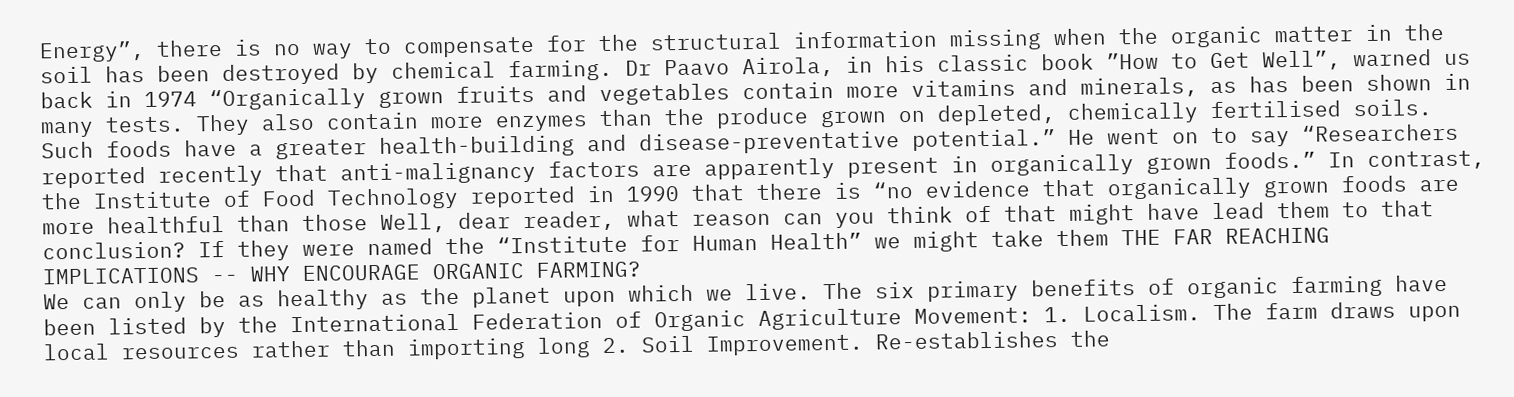Energy”, there is no way to compensate for the structural information missing when the organic matter in the soil has been destroyed by chemical farming. Dr Paavo Airola, in his classic book ”How to Get Well”, warned us back in 1974 “Organically grown fruits and vegetables contain more vitamins and minerals, as has been shown in many tests. They also contain more enzymes than the produce grown on depleted, chemically fertilised soils. Such foods have a greater health-building and disease-preventative potential.” He went on to say “Researchers reported recently that anti-malignancy factors are apparently present in organically grown foods.” In contrast, the Institute of Food Technology reported in 1990 that there is “no evidence that organically grown foods are more healthful than those Well, dear reader, what reason can you think of that might have lead them to that conclusion? If they were named the “Institute for Human Health” we might take them THE FAR REACHING IMPLICATIONS -- WHY ENCOURAGE ORGANIC FARMING?
We can only be as healthy as the planet upon which we live. The six primary benefits of organic farming have been listed by the International Federation of Organic Agriculture Movement: 1. Localism. The farm draws upon local resources rather than importing long 2. Soil Improvement. Re-establishes the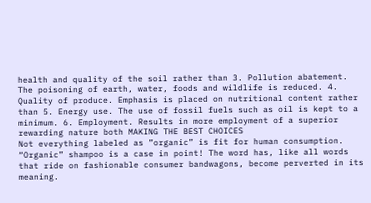health and quality of the soil rather than 3. Pollution abatement. The poisoning of earth, water, foods and wildlife is reduced. 4. Quality of produce. Emphasis is placed on nutritional content rather than 5. Energy use. The use of fossil fuels such as oil is kept to a minimum. 6. Employment. Results in more employment of a superior rewarding nature both MAKING THE BEST CHOICES
Not everything labeled as ”organic” is fit for human consumption. “Organic” shampoo is a case in point! The word has, like all words that ride on fashionable consumer bandwagons, become perverted in its meaning.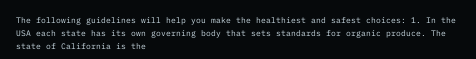The following guidelines will help you make the healthiest and safest choices: 1. In the USA each state has its own governing body that sets standards for organic produce. The state of California is the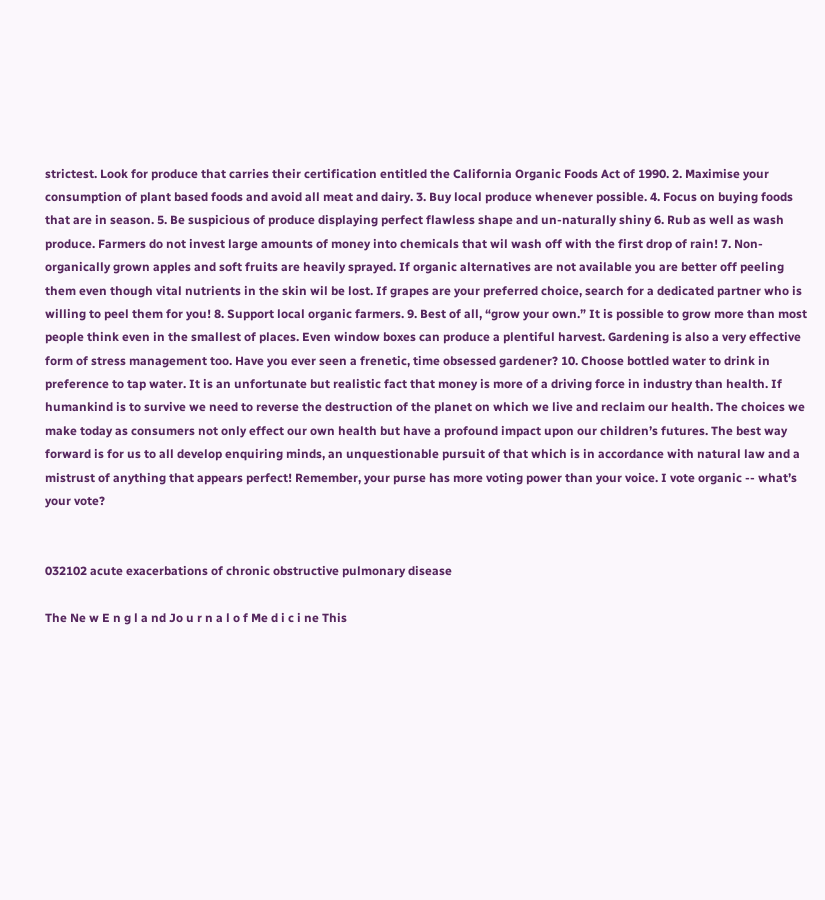strictest. Look for produce that carries their certification entitled the California Organic Foods Act of 1990. 2. Maximise your consumption of plant based foods and avoid all meat and dairy. 3. Buy local produce whenever possible. 4. Focus on buying foods that are in season. 5. Be suspicious of produce displaying perfect flawless shape and un-naturally shiny 6. Rub as well as wash produce. Farmers do not invest large amounts of money into chemicals that wil wash off with the first drop of rain! 7. Non-organically grown apples and soft fruits are heavily sprayed. If organic alternatives are not available you are better off peeling them even though vital nutrients in the skin wil be lost. If grapes are your preferred choice, search for a dedicated partner who is willing to peel them for you! 8. Support local organic farmers. 9. Best of all, “grow your own.” It is possible to grow more than most people think even in the smallest of places. Even window boxes can produce a plentiful harvest. Gardening is also a very effective form of stress management too. Have you ever seen a frenetic, time obsessed gardener? 10. Choose bottled water to drink in preference to tap water. It is an unfortunate but realistic fact that money is more of a driving force in industry than health. If humankind is to survive we need to reverse the destruction of the planet on which we live and reclaim our health. The choices we make today as consumers not only effect our own health but have a profound impact upon our children’s futures. The best way forward is for us to all develop enquiring minds, an unquestionable pursuit of that which is in accordance with natural law and a mistrust of anything that appears perfect! Remember, your purse has more voting power than your voice. I vote organic -- what’s your vote?


032102 acute exacerbations of chronic obstructive pulmonary disease

The Ne w E n g l a nd Jo u r n a l o f Me d i c i ne This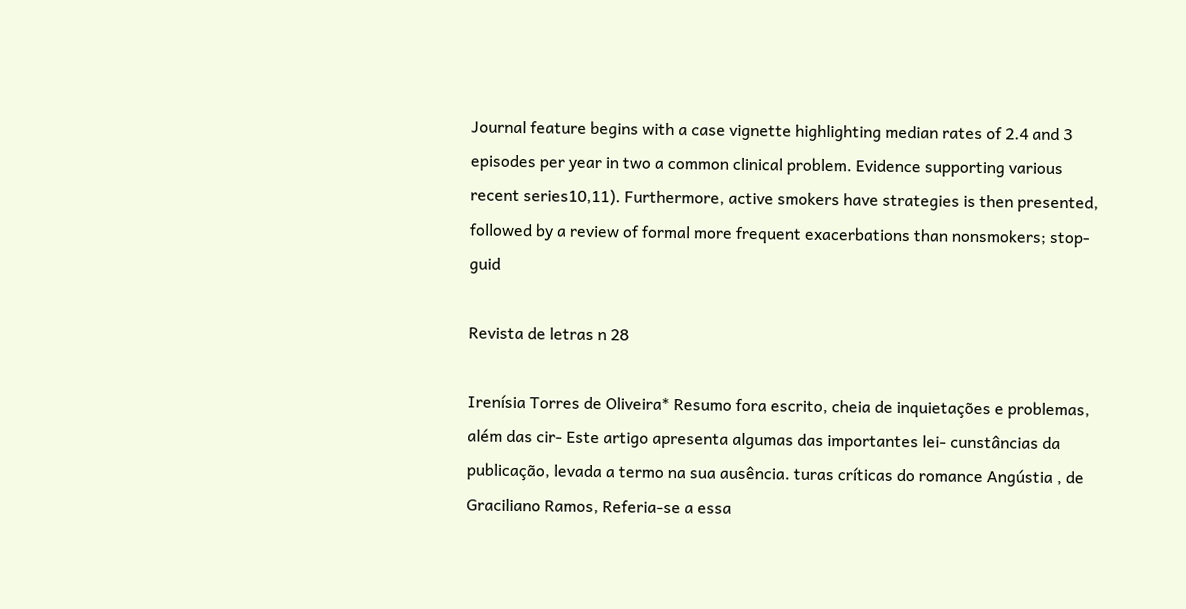Journal feature begins with a case vignette highlighting median rates of 2.4 and 3 episodes per year in two a common clinical problem. Evidence supporting various recent series10,11). Furthermore, active smokers have strategies is then presented, followed by a review of formal more frequent exacerbations than nonsmokers; stop- guid

Revista de letras n 28

Irenísia Torres de Oliveira* Resumo fora escrito, cheia de inquietações e problemas, além das cir- Este artigo apresenta algumas das importantes lei- cunstâncias da publicação, levada a termo na sua ausência. turas críticas do romance Angústia , de Graciliano Ramos, Referia-se a essa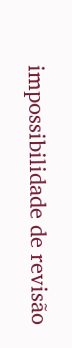impossibilidade de revisão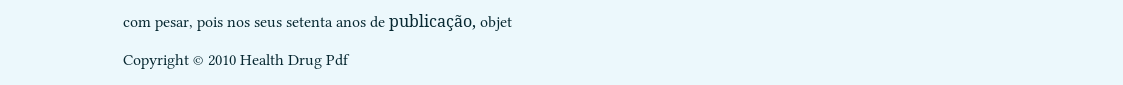com pesar, pois nos seus setenta anos de publicação, objet

Copyright © 2010 Health Drug Pdf